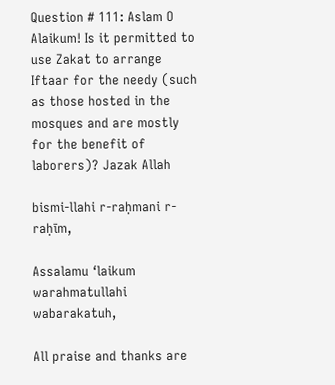Question # 111: Aslam O Alaikum! Is it permitted to use Zakat to arrange Iftaar for the needy (such as those hosted in the mosques and are mostly for the benefit of laborers)? Jazak Allah

bismi-llahi r-raḥmani r-raḥīm,

Assalamu ‘laikum warahmatullahi wabarakatuh,

All praise and thanks are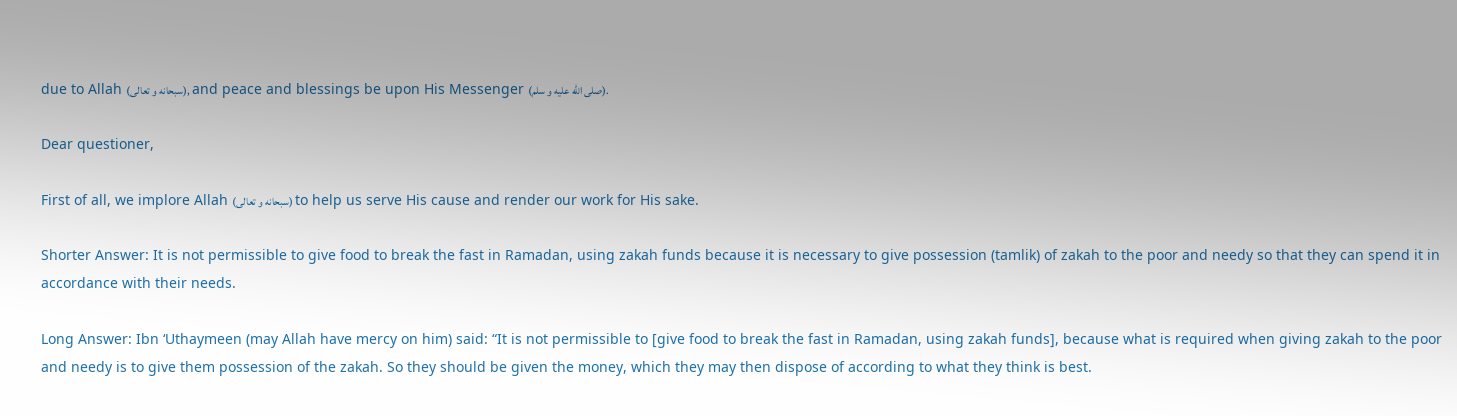due to Allah (سبحانه و تعالى), and peace and blessings be upon His Messenger (صلى الله عليه و سلم).

Dear questioner,

First of all, we implore Allah (سبحانه و تعالى) to help us serve His cause and render our work for His sake.

Shorter Answer: It is not permissible to give food to break the fast in Ramadan, using zakah funds because it is necessary to give possession (tamlik) of zakah to the poor and needy so that they can spend it in accordance with their needs.

Long Answer: Ibn ‘Uthaymeen (may Allah have mercy on him) said: “It is not permissible to [give food to break the fast in Ramadan, using zakah funds], because what is required when giving zakah to the poor and needy is to give them possession of the zakah. So they should be given the money, which they may then dispose of according to what they think is best.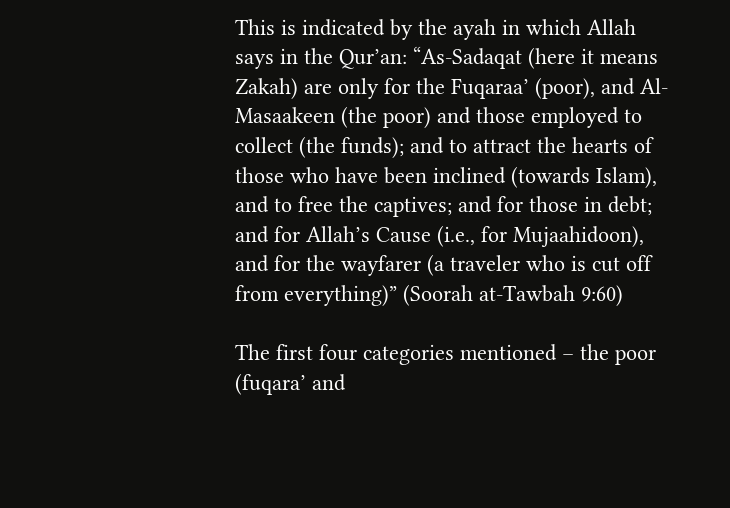This is indicated by the ayah in which Allah says in the Qur’an: “As-Sadaqat (here it means Zakah) are only for the Fuqaraa’ (poor), and Al-Masaakeen (the poor) and those employed to collect (the funds); and to attract the hearts of those who have been inclined (towards Islam), and to free the captives; and for those in debt; and for Allah’s Cause (i.e., for Mujaahidoon), and for the wayfarer (a traveler who is cut off from everything)” (Soorah at-Tawbah 9:60)

The first four categories mentioned – the poor (fuqara’ and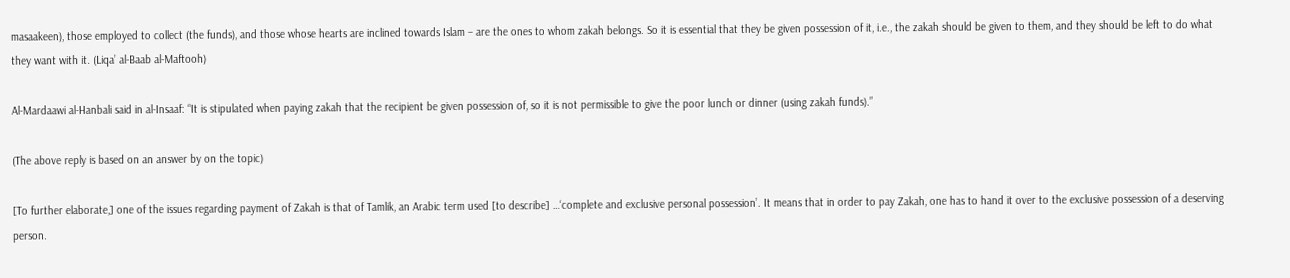masaakeen), those employed to collect (the funds), and those whose hearts are inclined towards Islam – are the ones to whom zakah belongs. So it is essential that they be given possession of it, i.e., the zakah should be given to them, and they should be left to do what they want with it. (Liqa’ al-Baab al-Maftooh)

Al-Mardaawi al-Hanbali said in al-Insaaf: “It is stipulated when paying zakah that the recipient be given possession of, so it is not permissible to give the poor lunch or dinner (using zakah funds).”

(The above reply is based on an answer by on the topic)

[To further elaborate,] one of the issues regarding payment of Zakah is that of Tamlik, an Arabic term used [to describe] …‘complete and exclusive personal possession’. It means that in order to pay Zakah, one has to hand it over to the exclusive possession of a deserving person.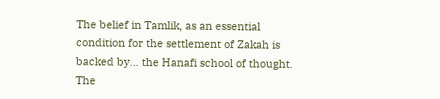The belief in Tamlik, as an essential condition for the settlement of Zakah is backed by… the Hanafi school of thought. The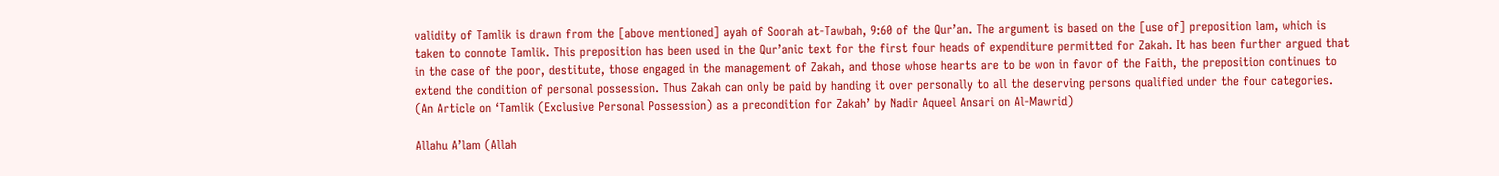validity of Tamlik is drawn from the [above mentioned] ayah of Soorah at-Tawbah, 9:60 of the Qur’an. The argument is based on the [use of] preposition lam, which is taken to connote Tamlik. This preposition has been used in the Qur’anic text for the first four heads of expenditure permitted for Zakah. It has been further argued that in the case of the poor, destitute, those engaged in the management of Zakah, and those whose hearts are to be won in favor of the Faith, the preposition continues to extend the condition of personal possession. Thus Zakah can only be paid by handing it over personally to all the deserving persons qualified under the four categories. (An Article on ‘Tamlik (Exclusive Personal Possession) as a precondition for Zakah’ by Nadir Aqueel Ansari on Al-Mawrid)

Allahu A’lam (Allah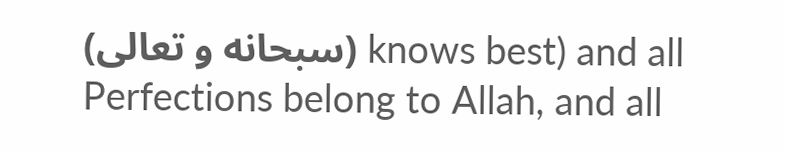(سبحانه و تعالى) knows best) and all Perfections belong to Allah, and all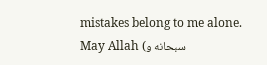mistakes belong to me alone. May Allah (سبحانه و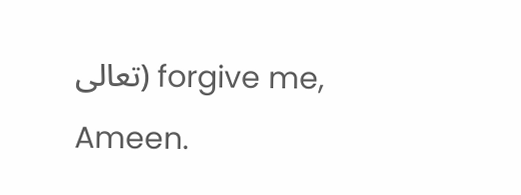تعالى) forgive me, Ameen.